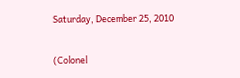Saturday, December 25, 2010


(Colonel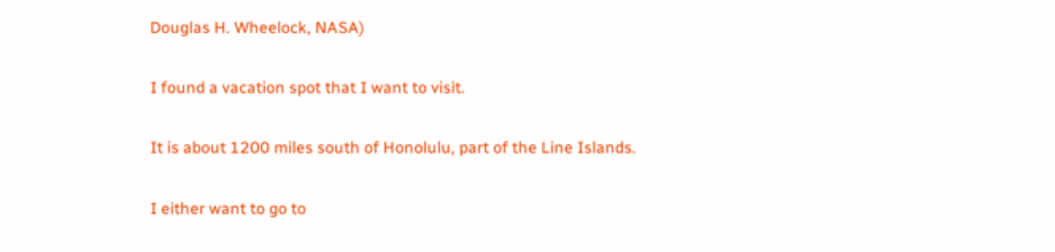Douglas H. Wheelock, NASA)

I found a vacation spot that I want to visit.

It is about 1200 miles south of Honolulu, part of the Line Islands.

I either want to go to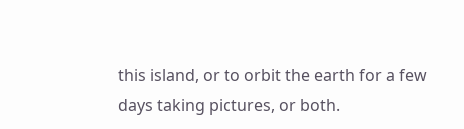this island, or to orbit the earth for a few days taking pictures, or both.